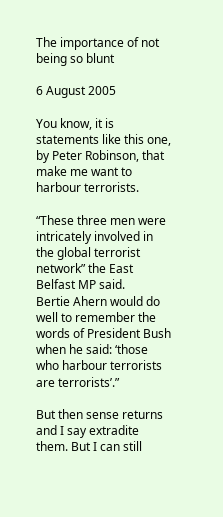The importance of not being so blunt

6 August 2005

You know, it is statements like this one, by Peter Robinson, that make me want to harbour terrorists.

“These three men were intricately involved in the global terrorist network” the East Belfast MP said.
Bertie Ahern would do well to remember the words of President Bush when he said: ‘those who harbour terrorists are terrorists’.”

But then sense returns and I say extradite them. But I can still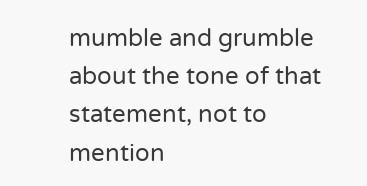mumble and grumble about the tone of that statement, not to mention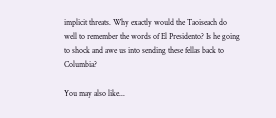implicit threats. Why exactly would the Taoiseach do well to remember the words of El Presidento? Is he going to shock and awe us into sending these fellas back to Columbia?

You may also like...